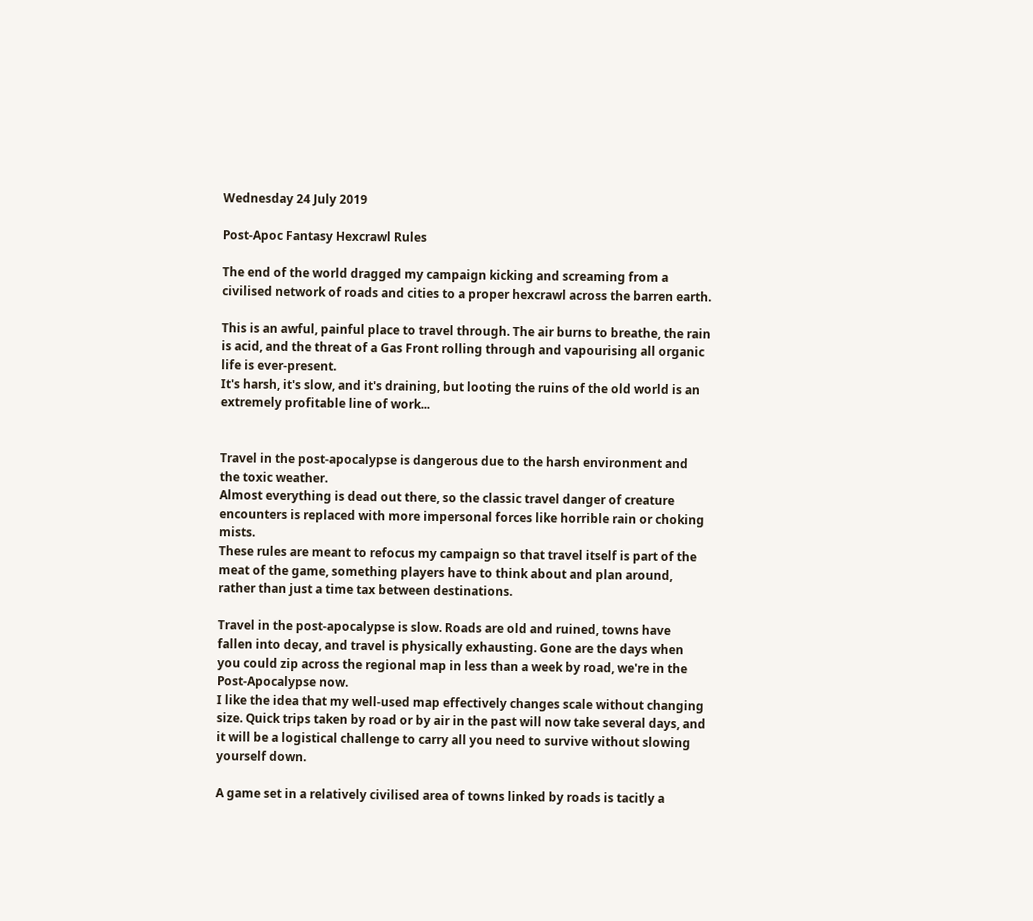Wednesday 24 July 2019

Post-Apoc Fantasy Hexcrawl Rules

The end of the world dragged my campaign kicking and screaming from a civilised network of roads and cities to a proper hexcrawl across the barren earth.

This is an awful, painful place to travel through. The air burns to breathe, the rain is acid, and the threat of a Gas Front rolling through and vapourising all organic life is ever-present.
It's harsh, it's slow, and it's draining, but looting the ruins of the old world is an extremely profitable line of work...


Travel in the post-apocalypse is dangerous due to the harsh environment and the toxic weather.
Almost everything is dead out there, so the classic travel danger of creature encounters is replaced with more impersonal forces like horrible rain or choking mists.
These rules are meant to refocus my campaign so that travel itself is part of the meat of the game, something players have to think about and plan around, rather than just a time tax between destinations.

Travel in the post-apocalypse is slow. Roads are old and ruined, towns have fallen into decay, and travel is physically exhausting. Gone are the days when you could zip across the regional map in less than a week by road, we're in the Post-Apocalypse now.
I like the idea that my well-used map effectively changes scale without changing size. Quick trips taken by road or by air in the past will now take several days, and it will be a logistical challenge to carry all you need to survive without slowing yourself down.

A game set in a relatively civilised area of towns linked by roads is tacitly a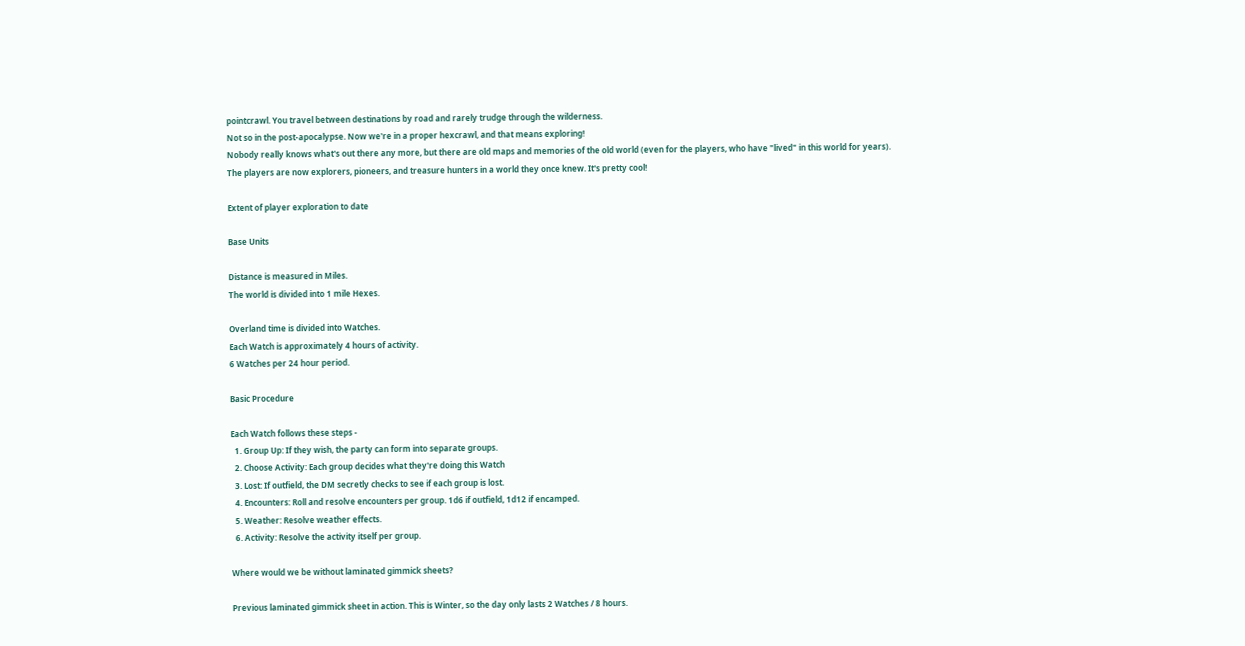pointcrawl. You travel between destinations by road and rarely trudge through the wilderness.
Not so in the post-apocalypse. Now we're in a proper hexcrawl, and that means exploring!
Nobody really knows what's out there any more, but there are old maps and memories of the old world (even for the players, who have "lived" in this world for years).
The players are now explorers, pioneers, and treasure hunters in a world they once knew. It's pretty cool!

Extent of player exploration to date

Base Units

Distance is measured in Miles.
The world is divided into 1 mile Hexes.

Overland time is divided into Watches.
Each Watch is approximately 4 hours of activity.
6 Watches per 24 hour period.

Basic Procedure

Each Watch follows these steps -
  1. Group Up: If they wish, the party can form into separate groups.
  2. Choose Activity: Each group decides what they're doing this Watch
  3. Lost: If outfield, the DM secretly checks to see if each group is lost.
  4. Encounters: Roll and resolve encounters per group. 1d6 if outfield, 1d12 if encamped.
  5. Weather: Resolve weather effects.
  6. Activity: Resolve the activity itself per group.

Where would we be without laminated gimmick sheets?

Previous laminated gimmick sheet in action. This is Winter, so the day only lasts 2 Watches / 8 hours.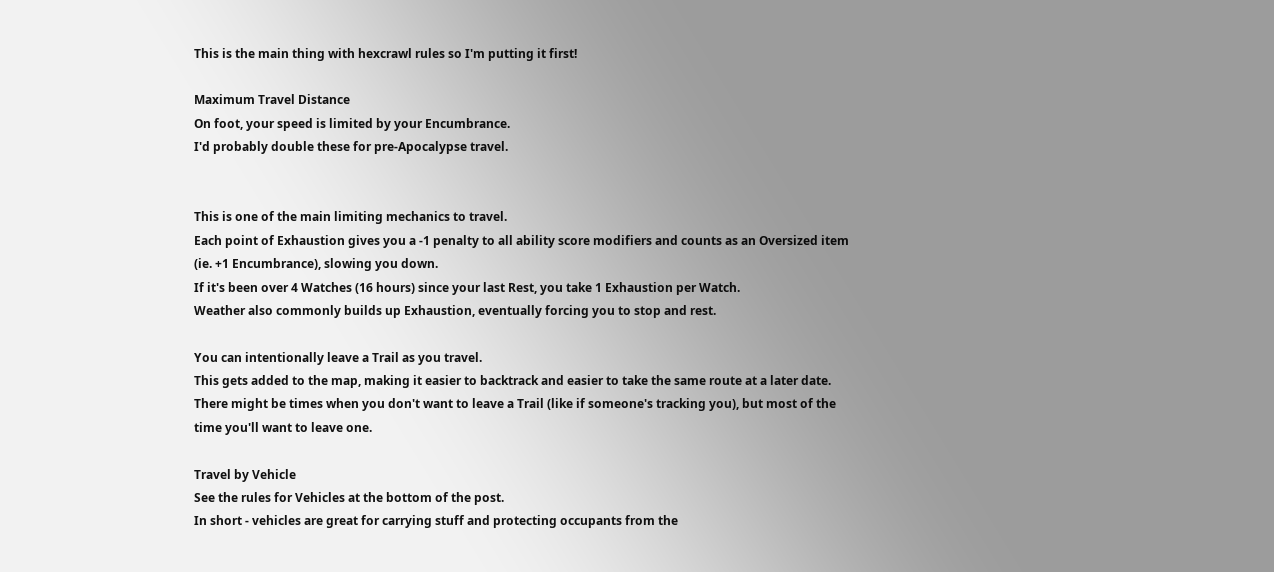This is the main thing with hexcrawl rules so I'm putting it first!

Maximum Travel Distance
On foot, your speed is limited by your Encumbrance.
I'd probably double these for pre-Apocalypse travel.


This is one of the main limiting mechanics to travel.
Each point of Exhaustion gives you a -1 penalty to all ability score modifiers and counts as an Oversized item (ie. +1 Encumbrance), slowing you down.
If it's been over 4 Watches (16 hours) since your last Rest, you take 1 Exhaustion per Watch.
Weather also commonly builds up Exhaustion, eventually forcing you to stop and rest.

You can intentionally leave a Trail as you travel.
This gets added to the map, making it easier to backtrack and easier to take the same route at a later date.
There might be times when you don't want to leave a Trail (like if someone's tracking you), but most of the time you'll want to leave one.

Travel by Vehicle
See the rules for Vehicles at the bottom of the post.
In short - vehicles are great for carrying stuff and protecting occupants from the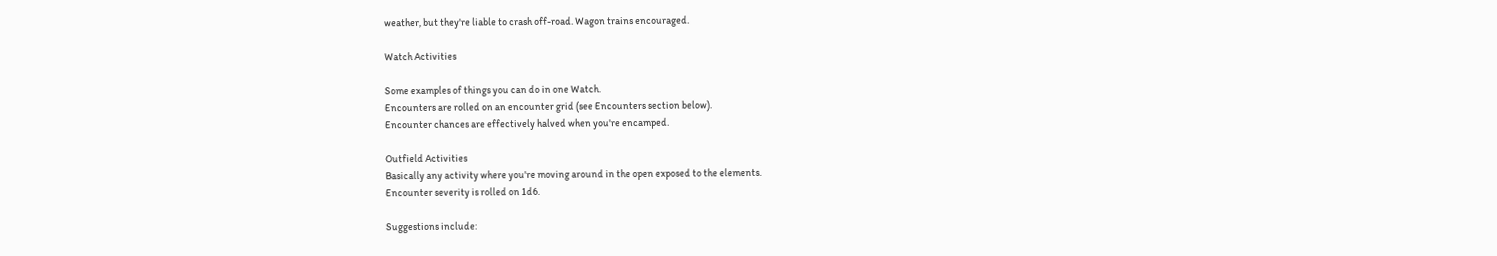weather, but they're liable to crash off-road. Wagon trains encouraged.

Watch Activities

Some examples of things you can do in one Watch.
Encounters are rolled on an encounter grid (see Encounters section below).
Encounter chances are effectively halved when you're encamped.

Outfield Activities
Basically any activity where you're moving around in the open exposed to the elements.
Encounter severity is rolled on 1d6.

Suggestions include: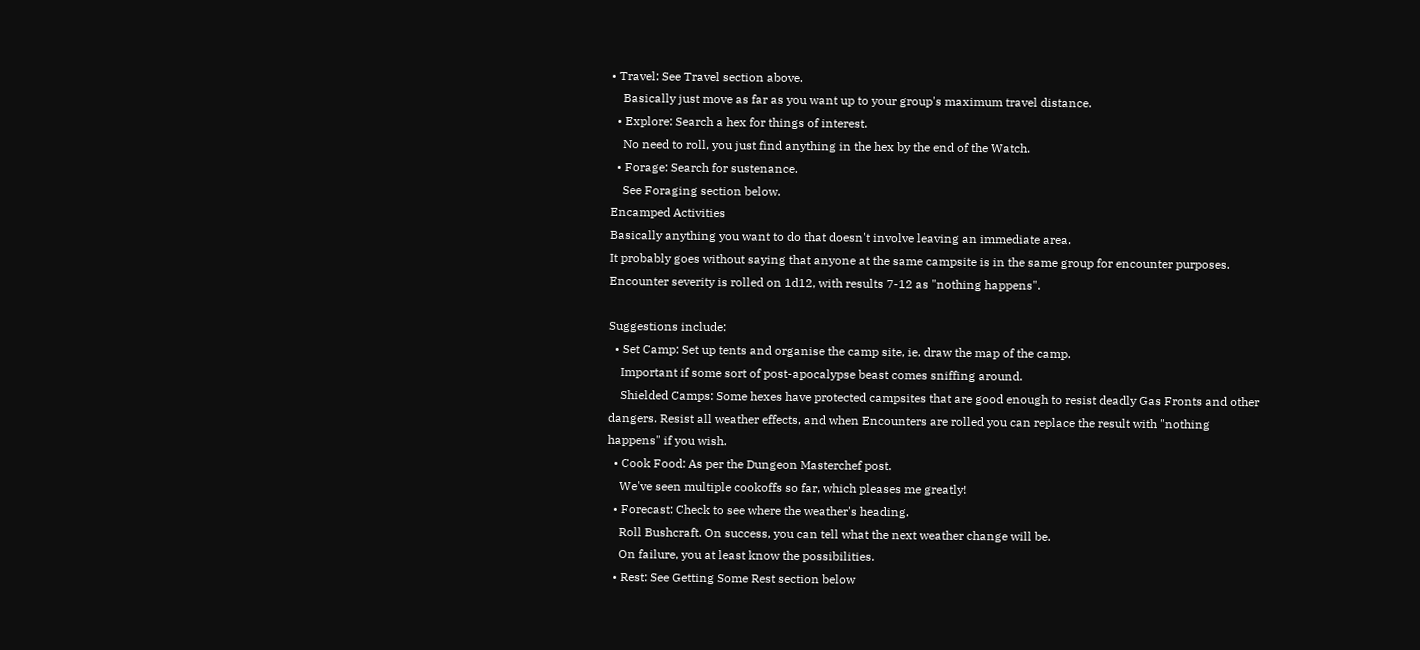• Travel: See Travel section above.
    Basically just move as far as you want up to your group's maximum travel distance.
  • Explore: Search a hex for things of interest.
    No need to roll, you just find anything in the hex by the end of the Watch.
  • Forage: Search for sustenance.
    See Foraging section below.
Encamped Activities
Basically anything you want to do that doesn't involve leaving an immediate area.
It probably goes without saying that anyone at the same campsite is in the same group for encounter purposes.
Encounter severity is rolled on 1d12, with results 7-12 as "nothing happens".

Suggestions include:
  • Set Camp: Set up tents and organise the camp site, ie. draw the map of the camp.
    Important if some sort of post-apocalypse beast comes sniffing around.
    Shielded Camps: Some hexes have protected campsites that are good enough to resist deadly Gas Fronts and other dangers. Resist all weather effects, and when Encounters are rolled you can replace the result with "nothing happens" if you wish.
  • Cook Food: As per the Dungeon Masterchef post.
    We've seen multiple cookoffs so far, which pleases me greatly!
  • Forecast: Check to see where the weather's heading.
    Roll Bushcraft. On success, you can tell what the next weather change will be.
    On failure, you at least know the possibilities.
  • Rest: See Getting Some Rest section below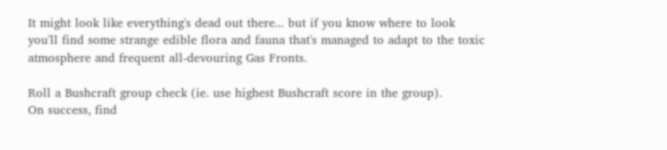It might look like everything's dead out there... but if you know where to look you'll find some strange edible flora and fauna that's managed to adapt to the toxic atmosphere and frequent all-devouring Gas Fronts.

Roll a Bushcraft group check (ie. use highest Bushcraft score in the group).
On success, find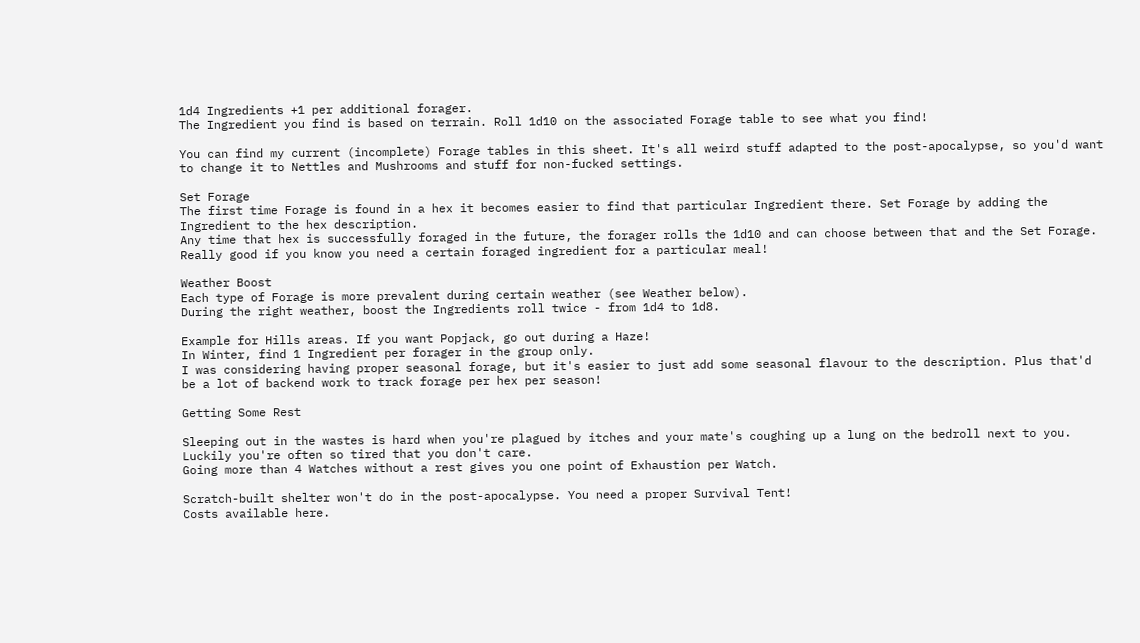1d4 Ingredients +1 per additional forager.
The Ingredient you find is based on terrain. Roll 1d10 on the associated Forage table to see what you find!

You can find my current (incomplete) Forage tables in this sheet. It's all weird stuff adapted to the post-apocalypse, so you'd want to change it to Nettles and Mushrooms and stuff for non-fucked settings.

Set Forage
The first time Forage is found in a hex it becomes easier to find that particular Ingredient there. Set Forage by adding the Ingredient to the hex description.
Any time that hex is successfully foraged in the future, the forager rolls the 1d10 and can choose between that and the Set Forage.
Really good if you know you need a certain foraged ingredient for a particular meal!

Weather Boost
Each type of Forage is more prevalent during certain weather (see Weather below).
During the right weather, boost the Ingredients roll twice - from 1d4 to 1d8.

Example for Hills areas. If you want Popjack, go out during a Haze!
In Winter, find 1 Ingredient per forager in the group only.
I was considering having proper seasonal forage, but it's easier to just add some seasonal flavour to the description. Plus that'd be a lot of backend work to track forage per hex per season!

Getting Some Rest

Sleeping out in the wastes is hard when you're plagued by itches and your mate's coughing up a lung on the bedroll next to you. Luckily you're often so tired that you don't care.
Going more than 4 Watches without a rest gives you one point of Exhaustion per Watch.

Scratch-built shelter won't do in the post-apocalypse. You need a proper Survival Tent!
Costs available here.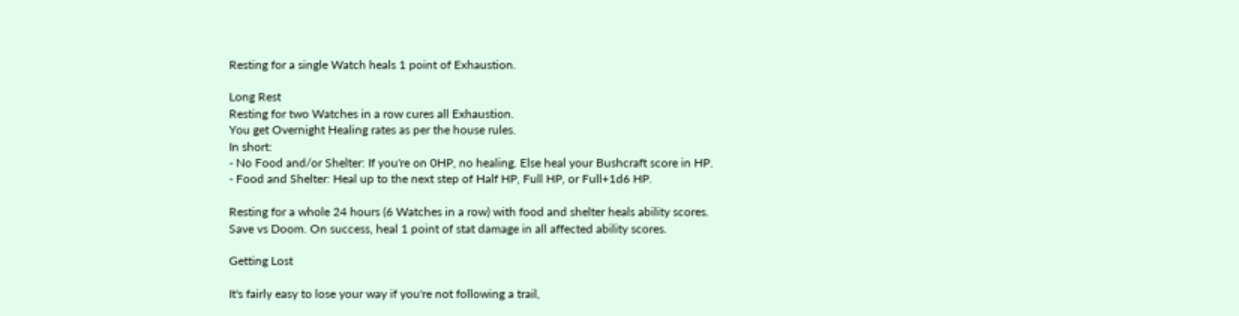Resting for a single Watch heals 1 point of Exhaustion.

Long Rest
Resting for two Watches in a row cures all Exhaustion.
You get Overnight Healing rates as per the house rules.
In short:
- No Food and/or Shelter: If you're on 0HP, no healing. Else heal your Bushcraft score in HP.
- Food and Shelter: Heal up to the next step of Half HP, Full HP, or Full+1d6 HP.

Resting for a whole 24 hours (6 Watches in a row) with food and shelter heals ability scores.
Save vs Doom. On success, heal 1 point of stat damage in all affected ability scores.

Getting Lost

It's fairly easy to lose your way if you're not following a trail,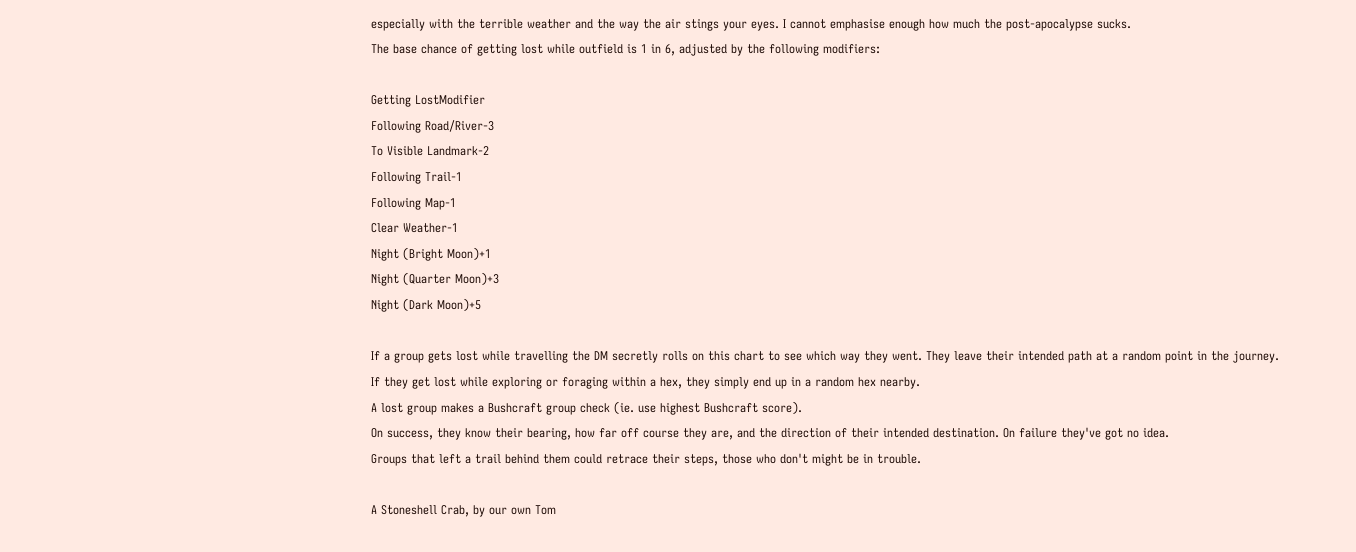especially with the terrible weather and the way the air stings your eyes. I cannot emphasise enough how much the post-apocalypse sucks.
The base chance of getting lost while outfield is 1 in 6, adjusted by the following modifiers:

Getting LostModifier
Following Road/River-3
To Visible Landmark-2
Following Trail-1
Following Map-1
Clear Weather-1
Night (Bright Moon)+1
Night (Quarter Moon)+3
Night (Dark Moon)+5

If a group gets lost while travelling the DM secretly rolls on this chart to see which way they went. They leave their intended path at a random point in the journey.
If they get lost while exploring or foraging within a hex, they simply end up in a random hex nearby.
A lost group makes a Bushcraft group check (ie. use highest Bushcraft score).
On success, they know their bearing, how far off course they are, and the direction of their intended destination. On failure they've got no idea.
Groups that left a trail behind them could retrace their steps, those who don't might be in trouble.

A Stoneshell Crab, by our own Tom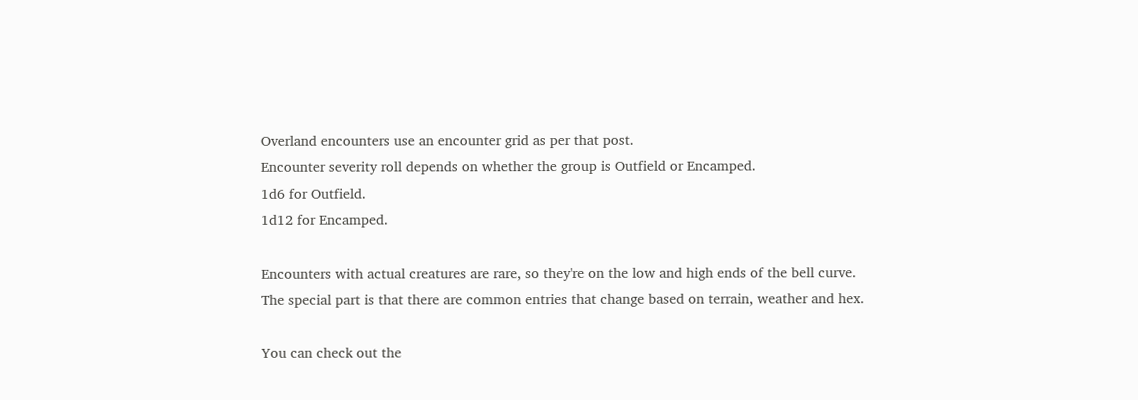Overland encounters use an encounter grid as per that post.
Encounter severity roll depends on whether the group is Outfield or Encamped.
1d6 for Outfield.
1d12 for Encamped.

Encounters with actual creatures are rare, so they're on the low and high ends of the bell curve.
The special part is that there are common entries that change based on terrain, weather and hex.

You can check out the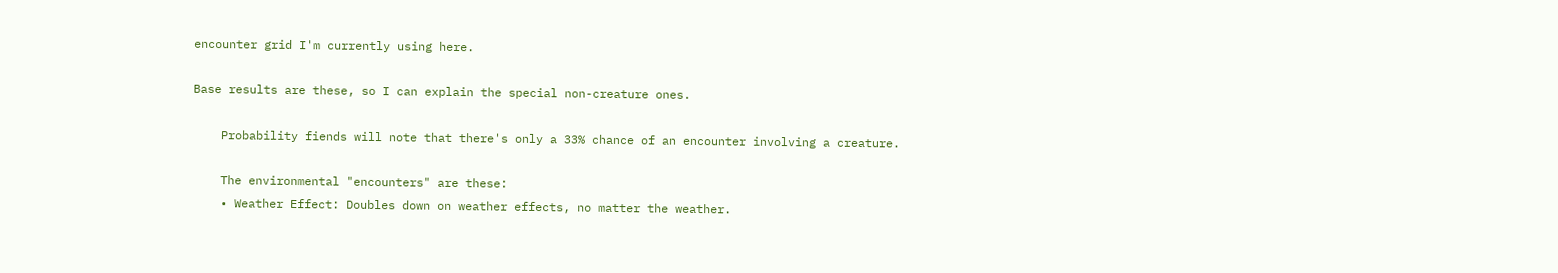encounter grid I'm currently using here.

Base results are these, so I can explain the special non-creature ones.

    Probability fiends will note that there's only a 33% chance of an encounter involving a creature.

    The environmental "encounters" are these:
    • Weather Effect: Doubles down on weather effects, no matter the weather.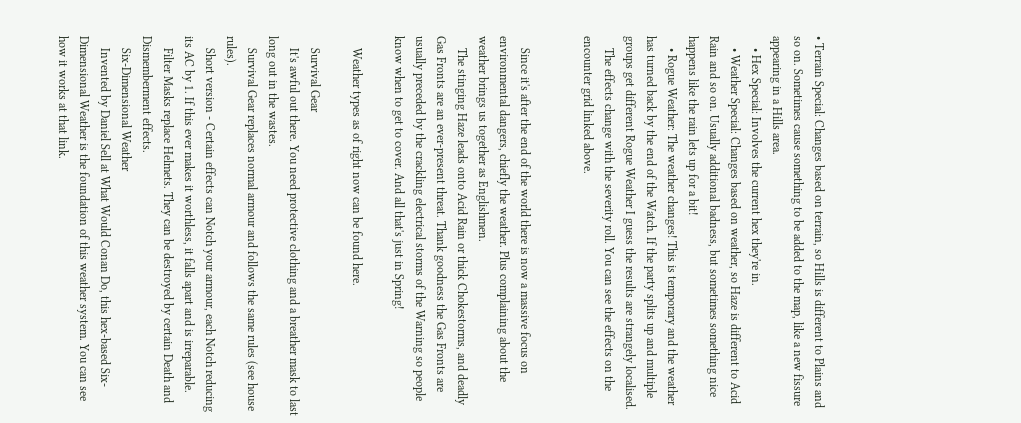• Terrain Special: Changes based on terrain, so Hills is different to Plains and so on. Sometimes cause something to be added to the map, like a new fissure appearing in a Hills area.
    • Hex Special: Involves the current hex they're in.
    • Weather Special: Changes based on weather, so Haze is different to Acid Rain and so on. Usually additional badness, but sometimes something nice happens like the rain lets up for a bit!
    • Rogue Weather: The weather changes! This is temporary and the weather has turned back by the end of the Watch. If the party splits up and multiple groups get different Rogue Weather I guess the results are strangely localised.
    The effects change with the severity roll. You can see the effects on the encounter grid linked above.


    Since it's after the end of the world there is now a massive focus on environmental dangers, chiefly the weather. Plus complaining about the weather brings us together as Englishmen.
    The stinging Haze leads onto Acid Rain or thick Chokestorms, and deadly Gas Fronts are an ever-present threat. Thank goodness the Gas Fronts are usually preceded by the crackling electrical storms of the Warning so people know when to get to cover. And all that's just in Spring!

    Weather types as of right now can be found here.

    Survival Gear
    It's awful out there. You need protective clothing and a breather mask to last long out in the wastes.
    Survival Gear replaces normal armour and follows the same rules (see house rules).
    Short version - Certain effects can Notch your armour, each Notch reducing its AC by 1. If this ever makes it worthless, it falls apart and is irreparable.
    Filter Masks replace Helmets. They can be destroyed by certain Death and Dismemberment effects.
    Six-Dimensional Weather
    Invented by Daniel Sell at What Would Conan Do, this hex-based Six-Dimensional Weather is the foundation of this weather system. You can see how it works at that link.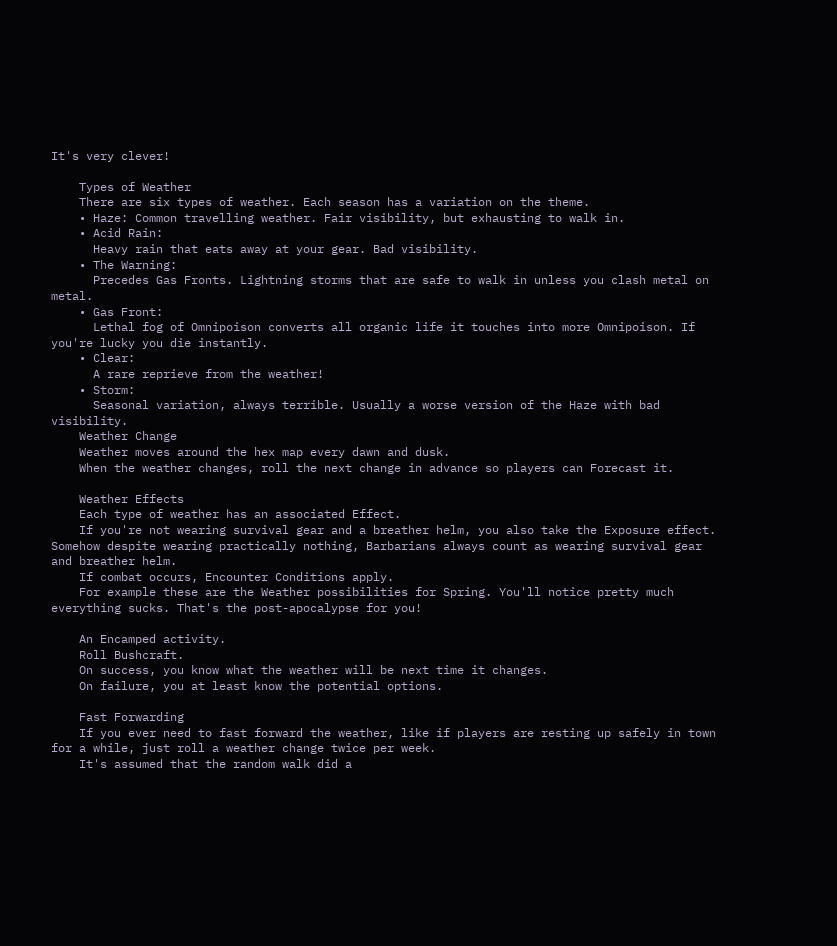It's very clever!

    Types of Weather
    There are six types of weather. Each season has a variation on the theme.
    • Haze: Common travelling weather. Fair visibility, but exhausting to walk in.
    • Acid Rain:
      Heavy rain that eats away at your gear. Bad visibility.
    • The Warning:
      Precedes Gas Fronts. Lightning storms that are safe to walk in unless you clash metal on metal.
    • Gas Front:
      Lethal fog of Omnipoison converts all organic life it touches into more Omnipoison. If you're lucky you die instantly.
    • Clear:
      A rare reprieve from the weather!
    • Storm:
      Seasonal variation, always terrible. Usually a worse version of the Haze with bad visibility.
    Weather Change
    Weather moves around the hex map every dawn and dusk.
    When the weather changes, roll the next change in advance so players can Forecast it.

    Weather Effects
    Each type of weather has an associated Effect.
    If you're not wearing survival gear and a breather helm, you also take the Exposure effect. Somehow despite wearing practically nothing, Barbarians always count as wearing survival gear and breather helm.
    If combat occurs, Encounter Conditions apply.
    For example these are the Weather possibilities for Spring. You'll notice pretty much everything sucks. That's the post-apocalypse for you!

    An Encamped activity.
    Roll Bushcraft.
    On success, you know what the weather will be next time it changes.
    On failure, you at least know the potential options.

    Fast Forwarding
    If you ever need to fast forward the weather, like if players are resting up safely in town for a while, just roll a weather change twice per week.
    It's assumed that the random walk did a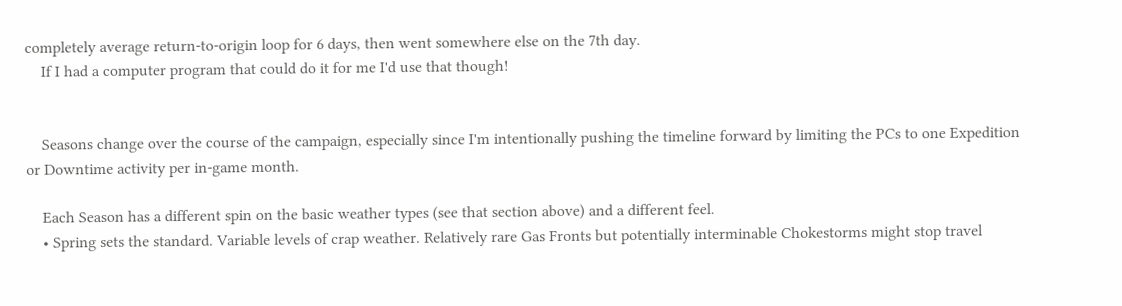completely average return-to-origin loop for 6 days, then went somewhere else on the 7th day.
    If I had a computer program that could do it for me I'd use that though!


    Seasons change over the course of the campaign, especially since I'm intentionally pushing the timeline forward by limiting the PCs to one Expedition or Downtime activity per in-game month.

    Each Season has a different spin on the basic weather types (see that section above) and a different feel.
    • Spring sets the standard. Variable levels of crap weather. Relatively rare Gas Fronts but potentially interminable Chokestorms might stop travel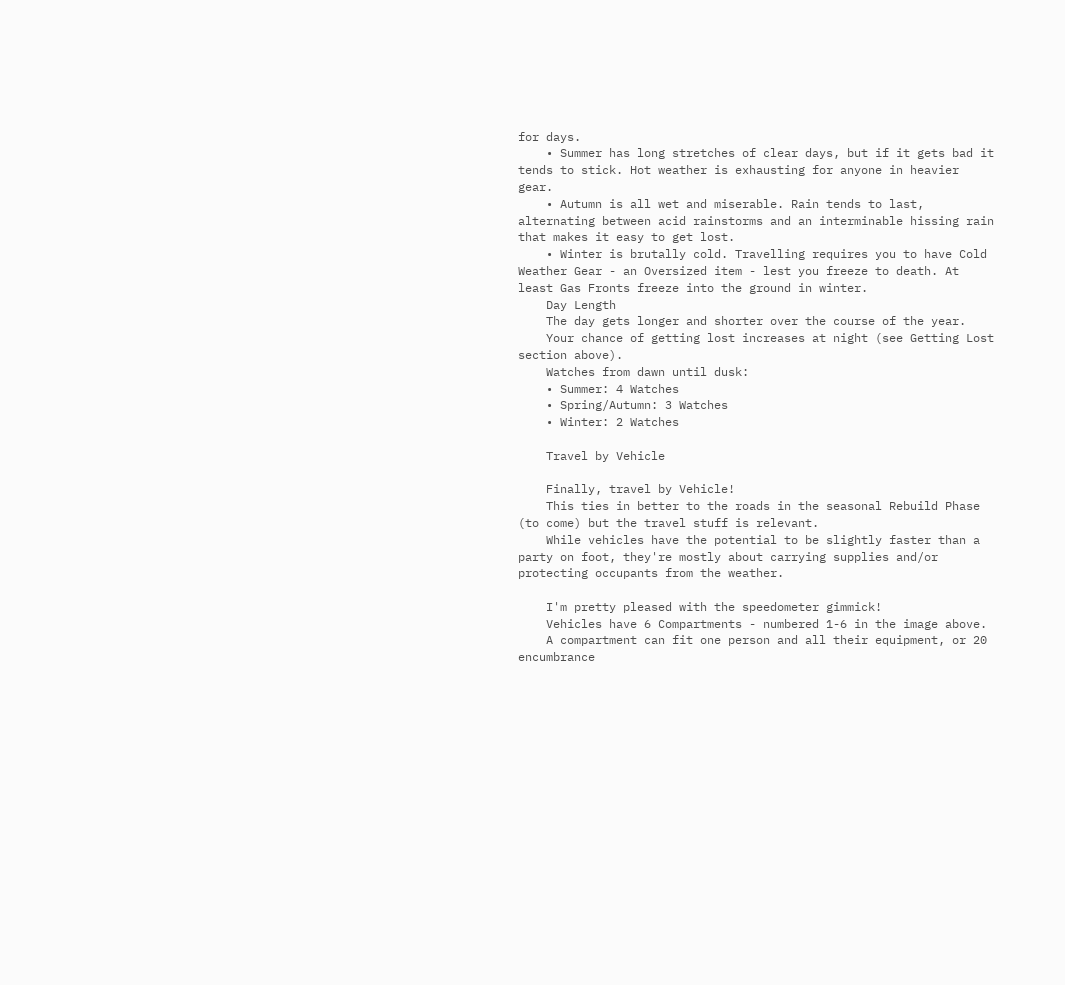for days.
    • Summer has long stretches of clear days, but if it gets bad it tends to stick. Hot weather is exhausting for anyone in heavier gear.
    • Autumn is all wet and miserable. Rain tends to last, alternating between acid rainstorms and an interminable hissing rain that makes it easy to get lost.
    • Winter is brutally cold. Travelling requires you to have Cold Weather Gear - an Oversized item - lest you freeze to death. At least Gas Fronts freeze into the ground in winter.
    Day Length
    The day gets longer and shorter over the course of the year.
    Your chance of getting lost increases at night (see Getting Lost section above).
    Watches from dawn until dusk:
    • Summer: 4 Watches
    • Spring/Autumn: 3 Watches
    • Winter: 2 Watches

    Travel by Vehicle

    Finally, travel by Vehicle!
    This ties in better to the roads in the seasonal Rebuild Phase (to come) but the travel stuff is relevant.
    While vehicles have the potential to be slightly faster than a party on foot, they're mostly about carrying supplies and/or protecting occupants from the weather.

    I'm pretty pleased with the speedometer gimmick!
    Vehicles have 6 Compartments - numbered 1-6 in the image above.
    A compartment can fit one person and all their equipment, or 20 encumbrance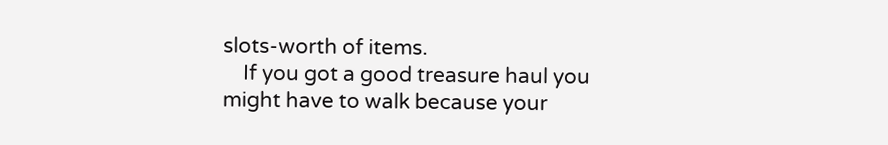slots-worth of items.
    If you got a good treasure haul you might have to walk because your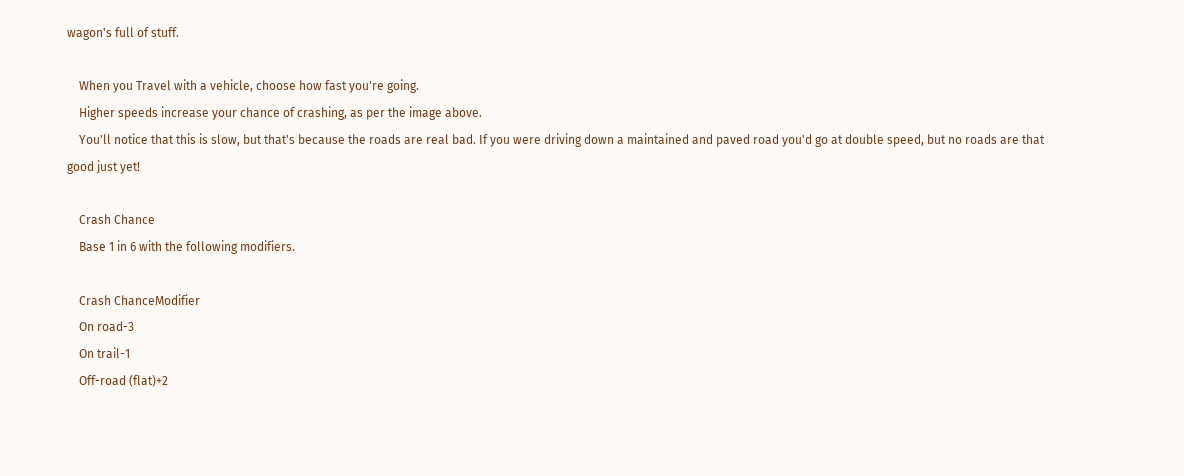wagon's full of stuff.

    When you Travel with a vehicle, choose how fast you're going.
    Higher speeds increase your chance of crashing, as per the image above.
    You'll notice that this is slow, but that's because the roads are real bad. If you were driving down a maintained and paved road you'd go at double speed, but no roads are that good just yet!

    Crash Chance
    Base 1 in 6 with the following modifiers.

    Crash ChanceModifier
    On road-3
    On trail-1
    Off-road (flat)+2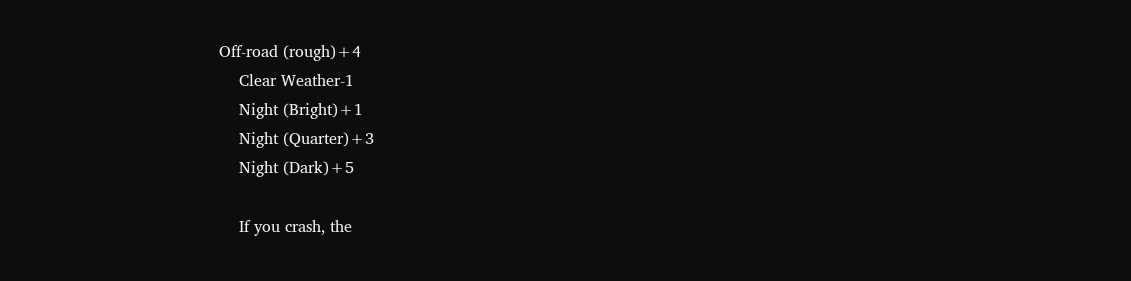Off-road (rough)+4
    Clear Weather-1
    Night (Bright)+1
    Night (Quarter)+3
    Night (Dark)+5

    If you crash, the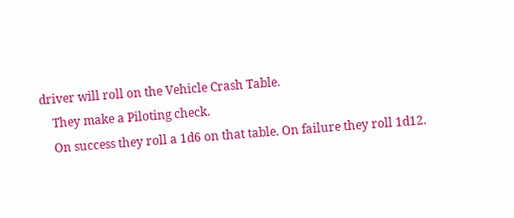driver will roll on the Vehicle Crash Table.
    They make a Piloting check.
    On success they roll a 1d6 on that table. On failure they roll 1d12.